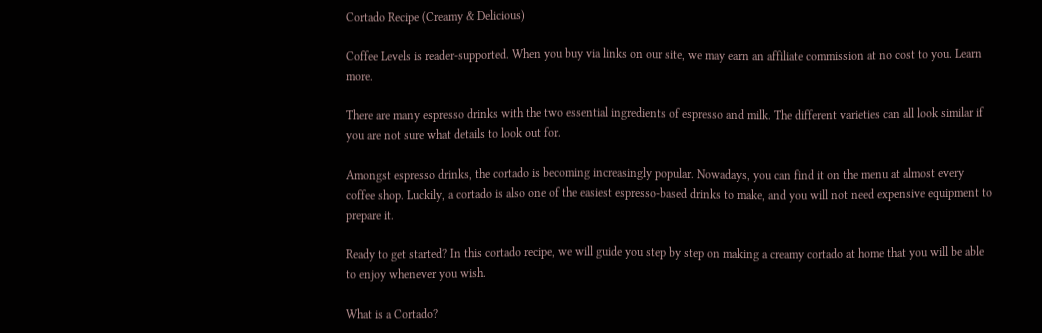Cortado Recipe (Creamy & Delicious)

Coffee Levels is reader-supported. When you buy via links on our site, we may earn an affiliate commission at no cost to you. Learn more.

There are many espresso drinks with the two essential ingredients of espresso and milk. The different varieties can all look similar if you are not sure what details to look out for.

Amongst espresso drinks, the cortado is becoming increasingly popular. Nowadays, you can find it on the menu at almost every coffee shop. Luckily, a cortado is also one of the easiest espresso-based drinks to make, and you will not need expensive equipment to prepare it.

Ready to get started? In this cortado recipe, we will guide you step by step on making a creamy cortado at home that you will be able to enjoy whenever you wish.

What is a Cortado?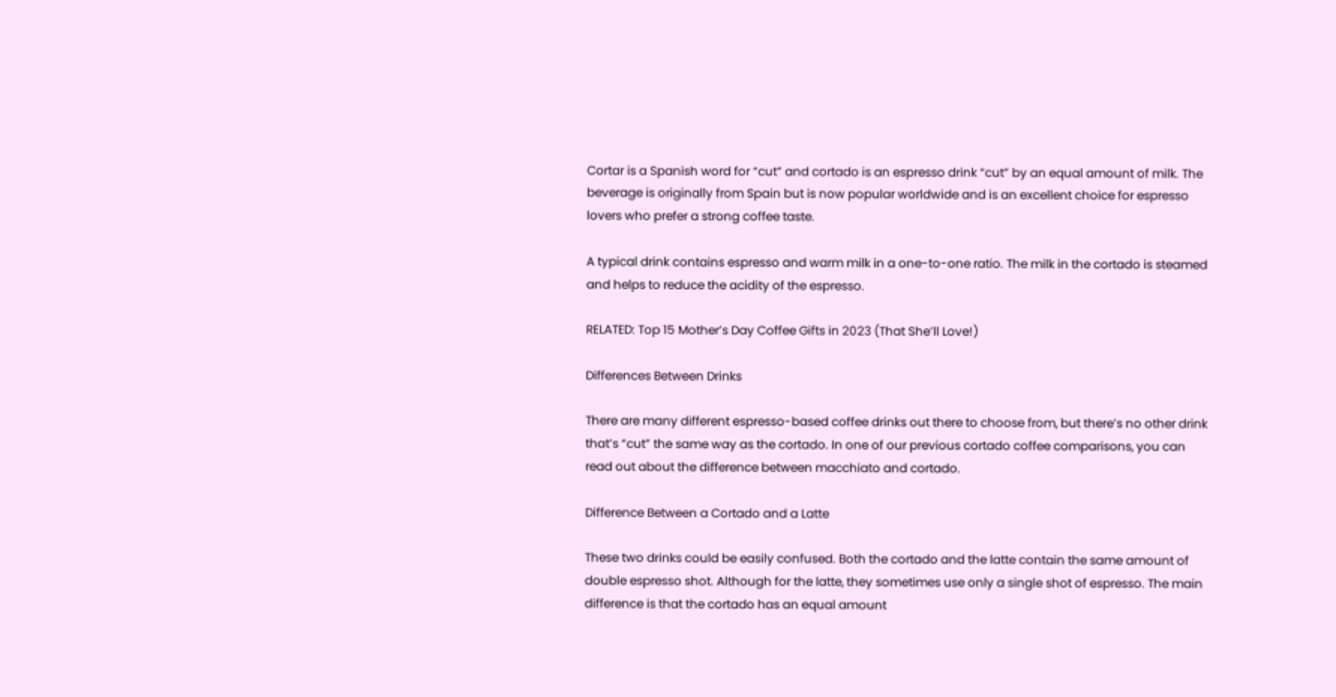Cortar is a Spanish word for “cut” and cortado is an espresso drink “cut” by an equal amount of milk. The beverage is originally from Spain but is now popular worldwide and is an excellent choice for espresso lovers who prefer a strong coffee taste.

A typical drink contains espresso and warm milk in a one-to-one ratio. The milk in the cortado is steamed and helps to reduce the acidity of the espresso.

RELATED: Top 15 Mother’s Day Coffee Gifts in 2023 (That She’ll Love!)

Differences Between Drinks

There are many different espresso-based coffee drinks out there to choose from, but there’s no other drink that’s “cut” the same way as the cortado. In one of our previous cortado coffee comparisons, you can read out about the difference between macchiato and cortado.

Difference Between a Cortado and a Latte

These two drinks could be easily confused. Both the cortado and the latte contain the same amount of double espresso shot. Although for the latte, they sometimes use only a single shot of espresso. The main difference is that the cortado has an equal amount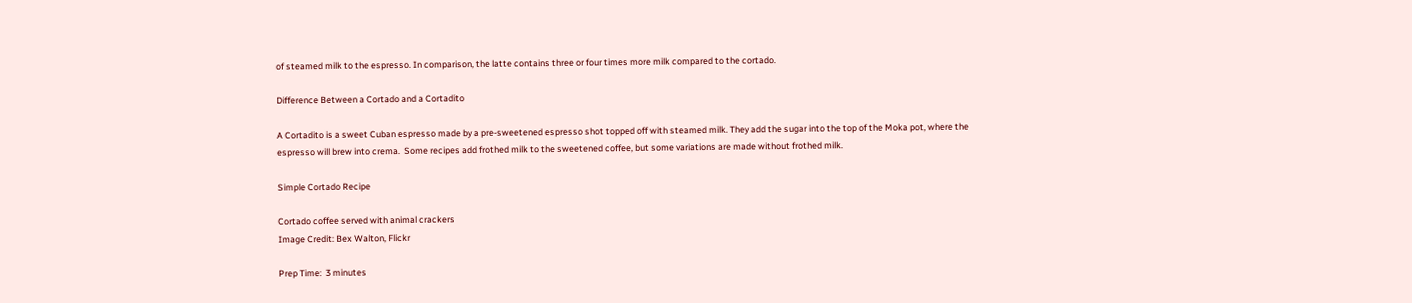of steamed milk to the espresso. In comparison, the latte contains three or four times more milk compared to the cortado.

Difference Between a Cortado and a Cortadito

A Cortadito is a sweet Cuban espresso made by a pre-sweetened espresso shot topped off with steamed milk. They add the sugar into the top of the Moka pot, where the espresso will brew into crema.  Some recipes add frothed milk to the sweetened coffee, but some variations are made without frothed milk.

Simple Cortado Recipe

Cortado coffee served with animal crackers
Image Credit: Bex Walton, Flickr

Prep Time:  3 minutes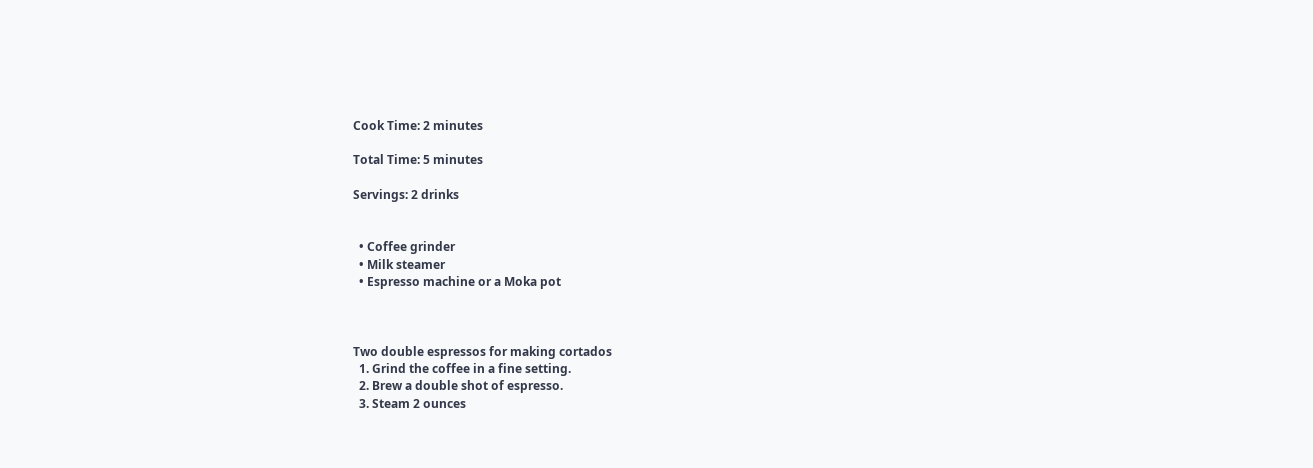Cook Time: 2 minutes

Total Time: 5 minutes

Servings: 2 drinks


  • Coffee grinder
  • Milk steamer
  • Espresso machine or a Moka pot



Two double espressos for making cortados
  1. Grind the coffee in a fine setting.
  2. Brew a double shot of espresso.
  3. Steam 2 ounces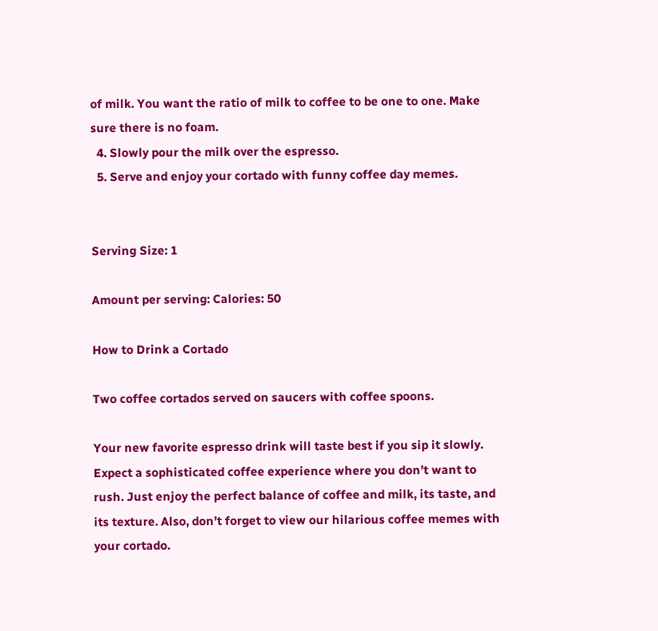of milk. You want the ratio of milk to coffee to be one to one. Make sure there is no foam.
  4. Slowly pour the milk over the espresso.
  5. Serve and enjoy your cortado with funny coffee day memes.


Serving Size: 1

Amount per serving: Calories: 50

How to Drink a Cortado

Two coffee cortados served on saucers with coffee spoons.

Your new favorite espresso drink will taste best if you sip it slowly. Expect a sophisticated coffee experience where you don’t want to rush. Just enjoy the perfect balance of coffee and milk, its taste, and its texture. Also, don’t forget to view our hilarious coffee memes with your cortado.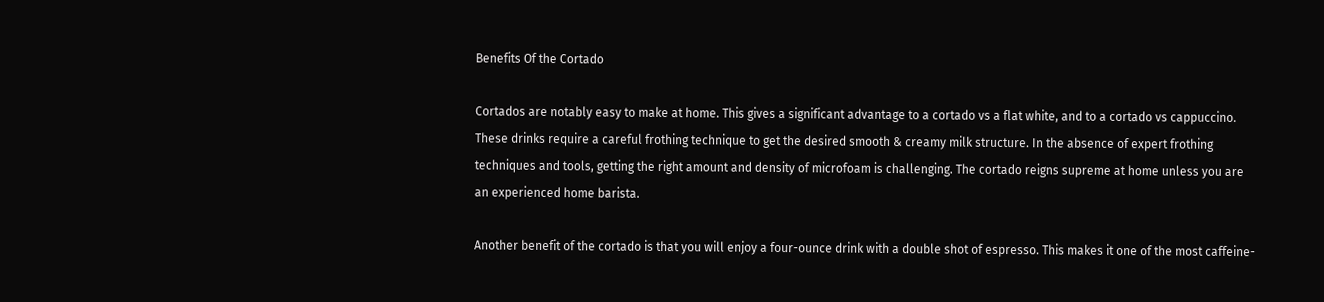Benefits Of the Cortado

Cortados are notably easy to make at home. This gives a significant advantage to a cortado vs a flat white, and to a cortado vs cappuccino. These drinks require a careful frothing technique to get the desired smooth & creamy milk structure. In the absence of expert frothing techniques and tools, getting the right amount and density of microfoam is challenging. The cortado reigns supreme at home unless you are an experienced home barista.

Another benefit of the cortado is that you will enjoy a four-ounce drink with a double shot of espresso. This makes it one of the most caffeine-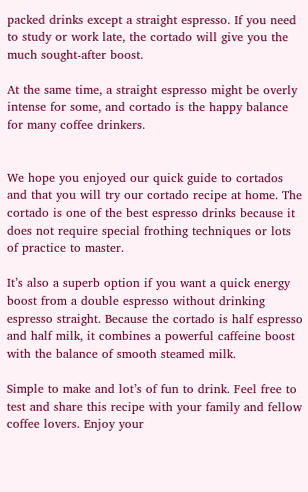packed drinks except a straight espresso. If you need to study or work late, the cortado will give you the much sought-after boost.

At the same time, a straight espresso might be overly intense for some, and cortado is the happy balance for many coffee drinkers.


We hope you enjoyed our quick guide to cortados and that you will try our cortado recipe at home. The cortado is one of the best espresso drinks because it does not require special frothing techniques or lots of practice to master.

It’s also a superb option if you want a quick energy boost from a double espresso without drinking espresso straight. Because the cortado is half espresso and half milk, it combines a powerful caffeine boost with the balance of smooth steamed milk.

Simple to make and lot’s of fun to drink. Feel free to test and share this recipe with your family and fellow coffee lovers. Enjoy your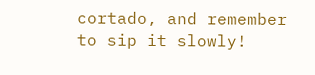cortado, and remember to sip it slowly!